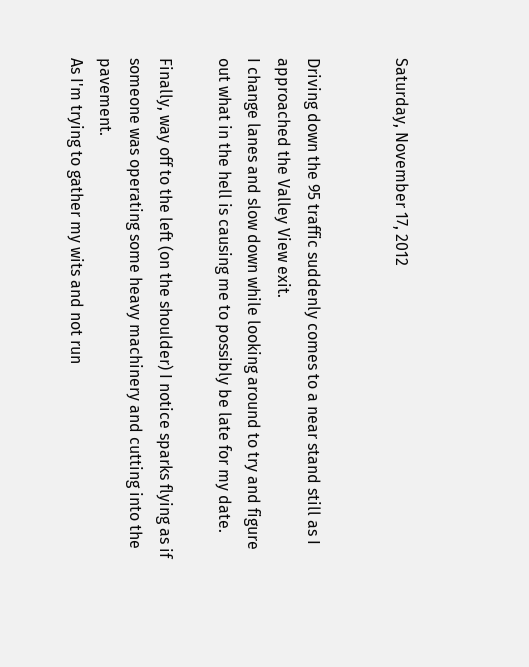Saturday, November 17, 2012


Driving down the 95 traffic suddenly comes to a near stand still as I approached the Valley View exit.
I change lanes and slow down while looking around to try and figure out what in the hell is causing me to possibly be late for my date.

Finally, way off to the left (on the shoulder) I notice sparks flying as if someone was operating some heavy machinery and cutting into the pavement.
As I'm trying to gather my wits and not run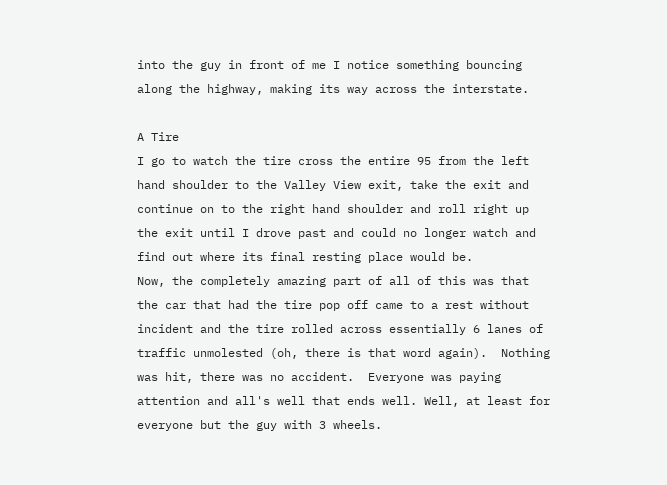into the guy in front of me I notice something bouncing along the highway, making its way across the interstate.

A Tire
I go to watch the tire cross the entire 95 from the left hand shoulder to the Valley View exit, take the exit and continue on to the right hand shoulder and roll right up the exit until I drove past and could no longer watch and find out where its final resting place would be.
Now, the completely amazing part of all of this was that the car that had the tire pop off came to a rest without incident and the tire rolled across essentially 6 lanes of traffic unmolested (oh, there is that word again).  Nothing was hit, there was no accident.  Everyone was paying attention and all's well that ends well. Well, at least for everyone but the guy with 3 wheels.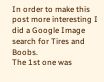In order to make this post more interesting I did a Google Image search for Tires and Boobs.
The 1st one was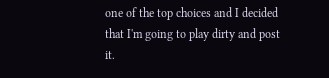one of the top choices and I decided that I'm going to play dirty and post it.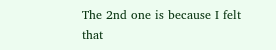The 2nd one is because I felt that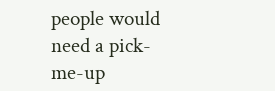people would need a pick-me-up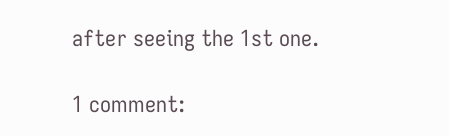after seeing the 1st one.

1 comment: